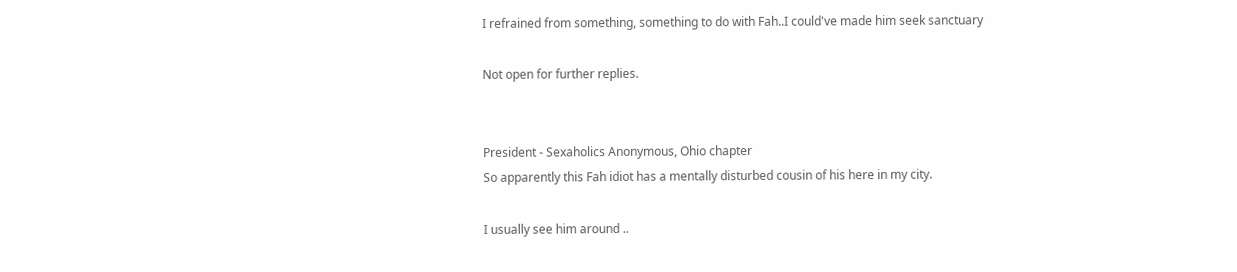I refrained from something, something to do with Fah..I could've made him seek sanctuary

Not open for further replies.


President - Sexaholics Anonymous, Ohio chapter
So apparently this Fah idiot has a mentally disturbed cousin of his here in my city.

I usually see him around ..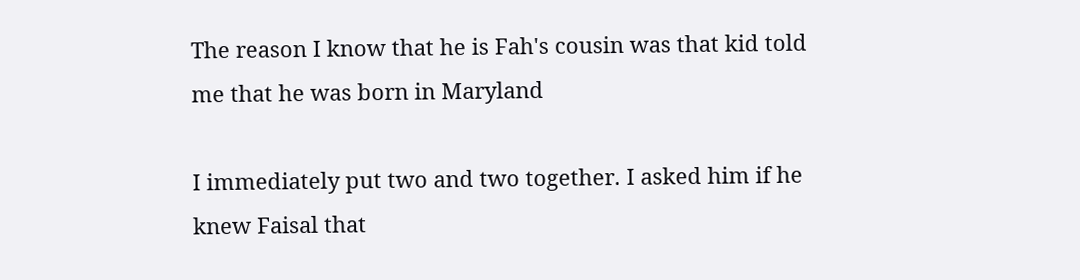The reason I know that he is Fah's cousin was that kid told me that he was born in Maryland

I immediately put two and two together. I asked him if he knew Faisal that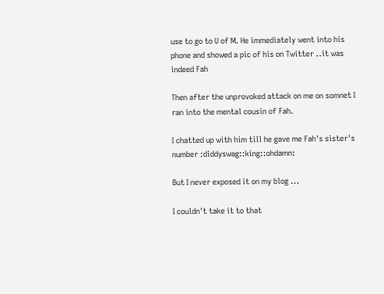use to go to U of M. He immediately went into his phone and showed a pic of his on Twitter ..it was indeed Fah

Then after the unprovoked attack on me on somnet I ran into the mental cousin of Fah.

I chatted up with him till he gave me Fah's sister's number :diddyswag::king::ohdamn:

But I never exposed it on my blog ...

I couldn't take it to that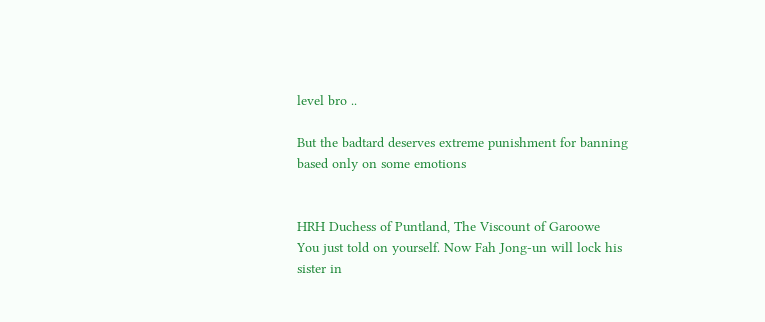level bro ..

But the badtard deserves extreme punishment for banning based only on some emotions


HRH Duchess of Puntland, The Viscount of Garoowe
You just told on yourself. Now Fah Jong-un will lock his sister in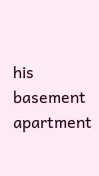his basement apartment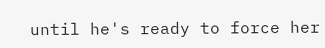until he's ready to force her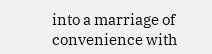into a marriage of convenience with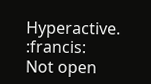Hyperactive. :francis:
Not open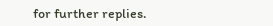for further replies.